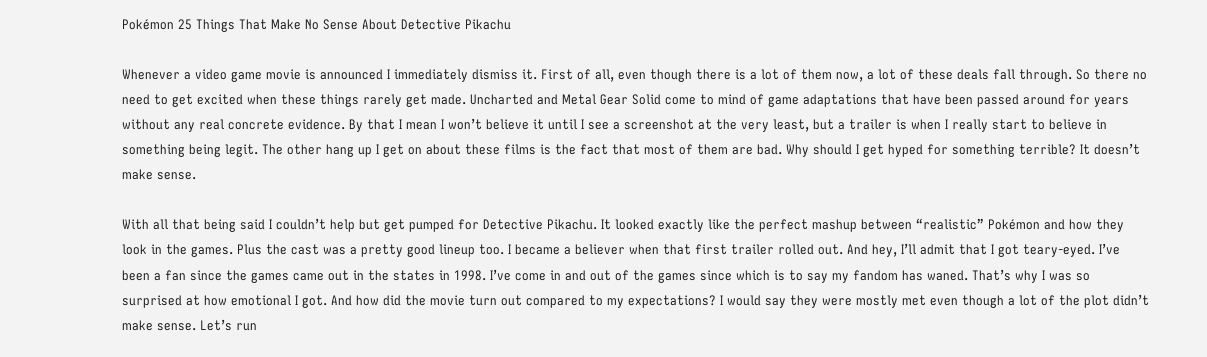Pokémon 25 Things That Make No Sense About Detective Pikachu

Whenever a video game movie is announced I immediately dismiss it. First of all, even though there is a lot of them now, a lot of these deals fall through. So there no need to get excited when these things rarely get made. Uncharted and Metal Gear Solid come to mind of game adaptations that have been passed around for years without any real concrete evidence. By that I mean I won’t believe it until I see a screenshot at the very least, but a trailer is when I really start to believe in something being legit. The other hang up I get on about these films is the fact that most of them are bad. Why should I get hyped for something terrible? It doesn’t make sense.

With all that being said I couldn’t help but get pumped for Detective Pikachu. It looked exactly like the perfect mashup between “realistic” Pokémon and how they look in the games. Plus the cast was a pretty good lineup too. I became a believer when that first trailer rolled out. And hey, I’ll admit that I got teary-eyed. I’ve been a fan since the games came out in the states in 1998. I’ve come in and out of the games since which is to say my fandom has waned. That’s why I was so surprised at how emotional I got. And how did the movie turn out compared to my expectations? I would say they were mostly met even though a lot of the plot didn’t make sense. Let’s run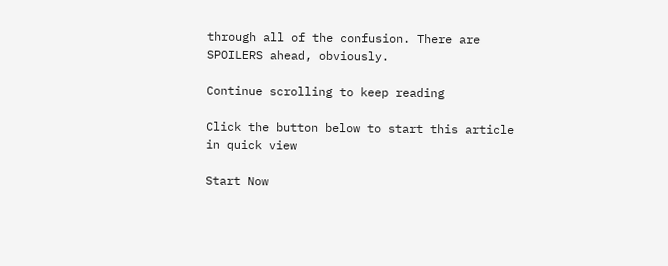through all of the confusion. There are SPOILERS ahead, obviously.

Continue scrolling to keep reading

Click the button below to start this article in quick view

Start Now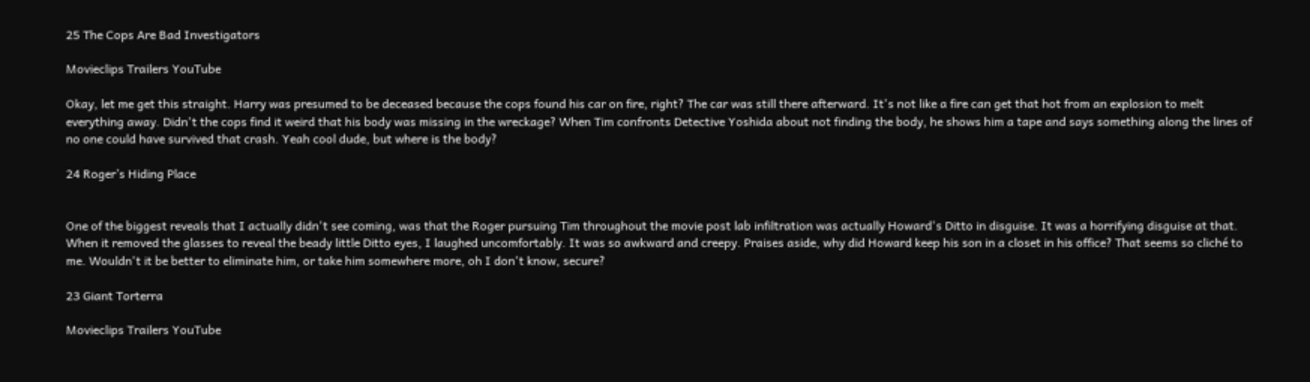25 The Cops Are Bad Investigators

Movieclips Trailers YouTube

Okay, let me get this straight. Harry was presumed to be deceased because the cops found his car on fire, right? The car was still there afterward. It's not like a fire can get that hot from an explosion to melt everything away. Didn't the cops find it weird that his body was missing in the wreckage? When Tim confronts Detective Yoshida about not finding the body, he shows him a tape and says something along the lines of no one could have survived that crash. Yeah cool dude, but where is the body?

24 Roger’s Hiding Place


One of the biggest reveals that I actually didn't see coming, was that the Roger pursuing Tim throughout the movie post lab infiltration was actually Howard's Ditto in disguise. It was a horrifying disguise at that. When it removed the glasses to reveal the beady little Ditto eyes, I laughed uncomfortably. It was so awkward and creepy. Praises aside, why did Howard keep his son in a closet in his office? That seems so cliché to me. Wouldn't it be better to eliminate him, or take him somewhere more, oh I don't know, secure?

23 Giant Torterra

Movieclips Trailers YouTube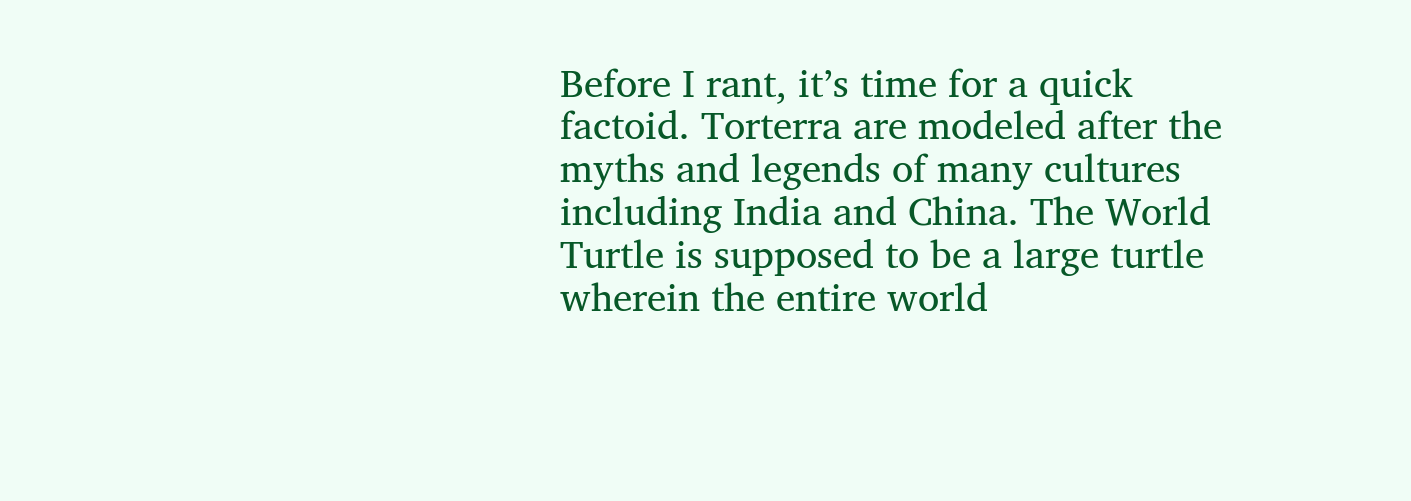Before I rant, it’s time for a quick factoid. Torterra are modeled after the myths and legends of many cultures including India and China. The World Turtle is supposed to be a large turtle wherein the entire world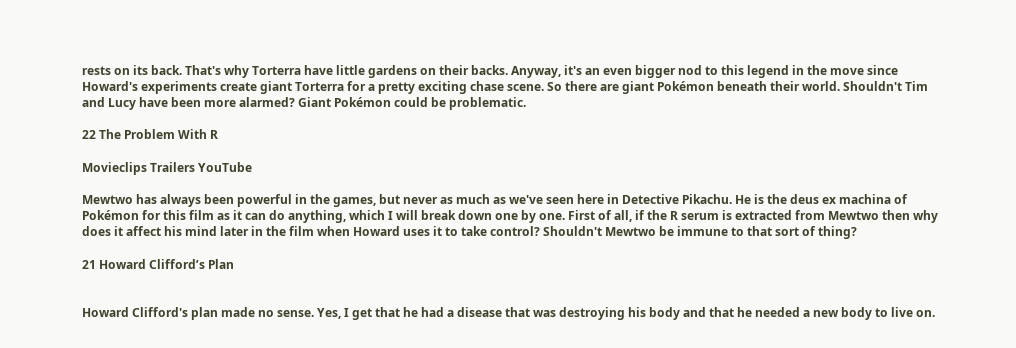rests on its back. That's why Torterra have little gardens on their backs. Anyway, it's an even bigger nod to this legend in the move since Howard's experiments create giant Torterra for a pretty exciting chase scene. So there are giant Pokémon beneath their world. Shouldn't Tim and Lucy have been more alarmed? Giant Pokémon could be problematic.

22 The Problem With R

Movieclips Trailers YouTube

Mewtwo has always been powerful in the games, but never as much as we've seen here in Detective Pikachu. He is the deus ex machina of Pokémon for this film as it can do anything, which I will break down one by one. First of all, if the R serum is extracted from Mewtwo then why does it affect his mind later in the film when Howard uses it to take control? Shouldn't Mewtwo be immune to that sort of thing?

21 Howard Clifford’s Plan


Howard Clifford's plan made no sense. Yes, I get that he had a disease that was destroying his body and that he needed a new body to live on.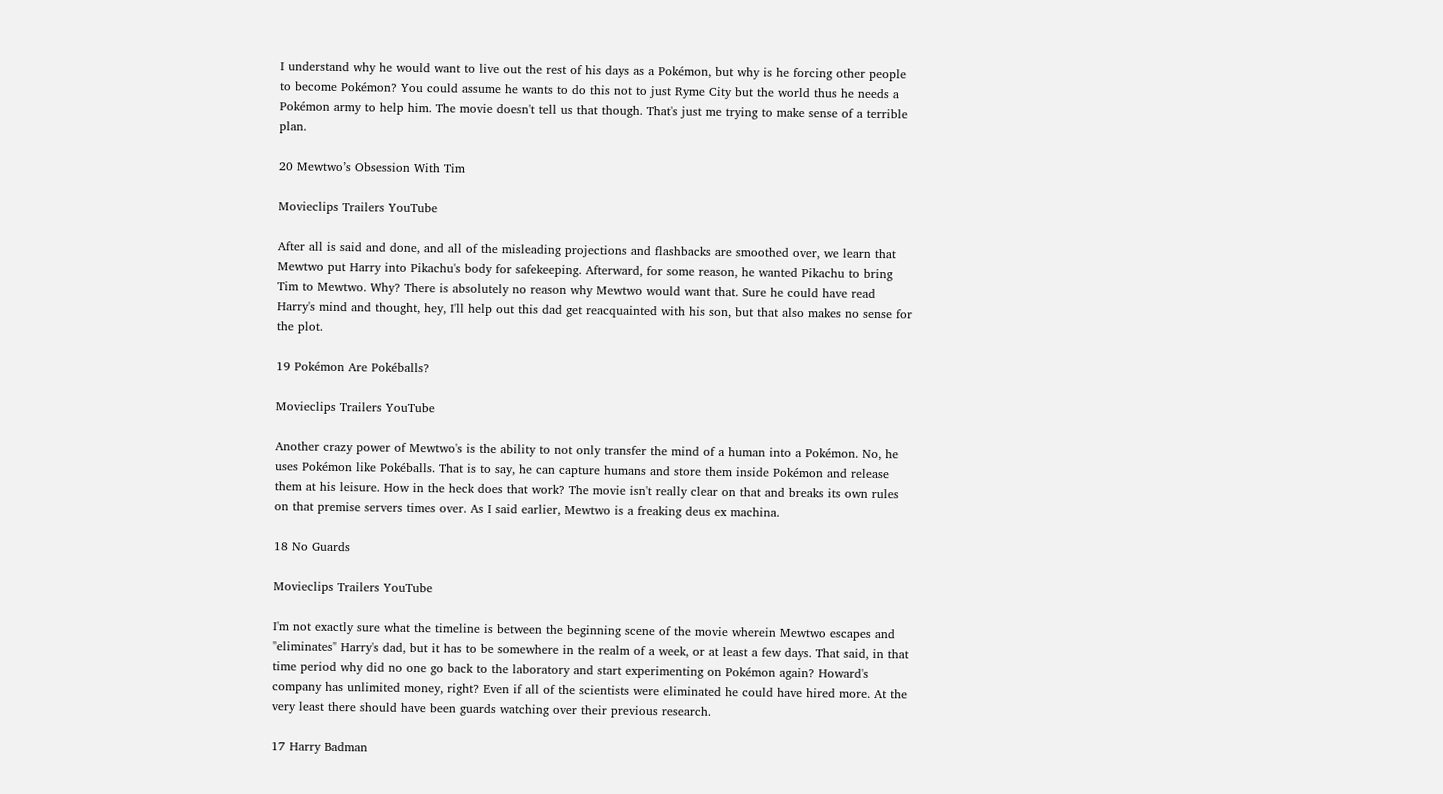I understand why he would want to live out the rest of his days as a Pokémon, but why is he forcing other people to become Pokémon? You could assume he wants to do this not to just Ryme City but the world thus he needs a Pokémon army to help him. The movie doesn't tell us that though. That's just me trying to make sense of a terrible plan.

20 Mewtwo’s Obsession With Tim

Movieclips Trailers YouTube

After all is said and done, and all of the misleading projections and flashbacks are smoothed over, we learn that Mewtwo put Harry into Pikachu's body for safekeeping. Afterward, for some reason, he wanted Pikachu to bring Tim to Mewtwo. Why? There is absolutely no reason why Mewtwo would want that. Sure he could have read Harry's mind and thought, hey, I'll help out this dad get reacquainted with his son, but that also makes no sense for the plot.

19 Pokémon Are Pokéballs?

Movieclips Trailers YouTube

Another crazy power of Mewtwo's is the ability to not only transfer the mind of a human into a Pokémon. No, he uses Pokémon like Pokéballs. That is to say, he can capture humans and store them inside Pokémon and release them at his leisure. How in the heck does that work? The movie isn't really clear on that and breaks its own rules on that premise servers times over. As I said earlier, Mewtwo is a freaking deus ex machina.

18 No Guards

Movieclips Trailers YouTube

I'm not exactly sure what the timeline is between the beginning scene of the movie wherein Mewtwo escapes and "eliminates" Harry's dad, but it has to be somewhere in the realm of a week, or at least a few days. That said, in that time period why did no one go back to the laboratory and start experimenting on Pokémon again? Howard's company has unlimited money, right? Even if all of the scientists were eliminated he could have hired more. At the very least there should have been guards watching over their previous research.

17 Harry Badman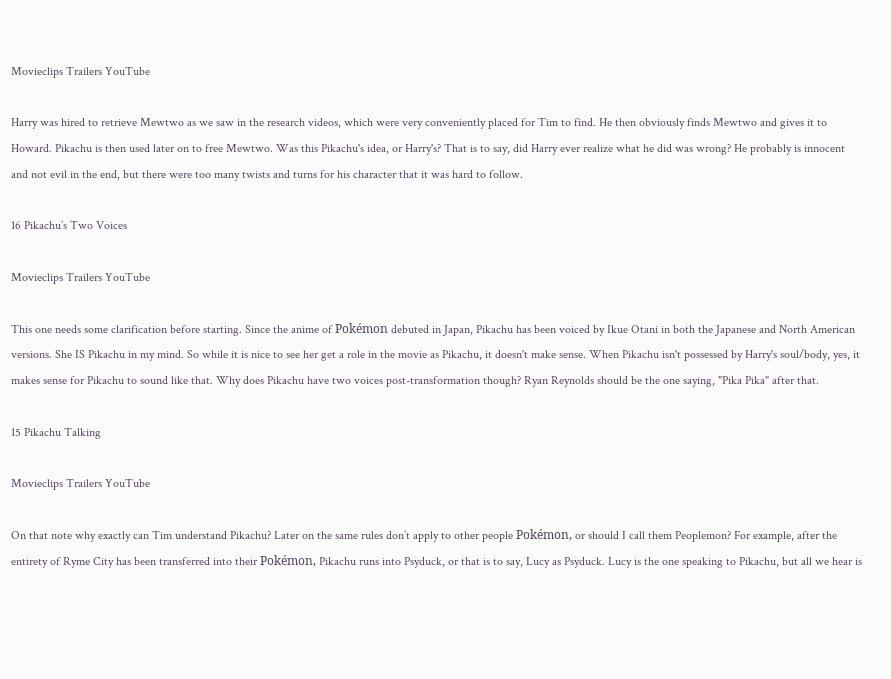Movieclips Trailers YouTube

Harry was hired to retrieve Mewtwo as we saw in the research videos, which were very conveniently placed for Tim to find. He then obviously finds Mewtwo and gives it to Howard. Pikachu is then used later on to free Mewtwo. Was this Pikachu's idea, or Harry's? That is to say, did Harry ever realize what he did was wrong? He probably is innocent and not evil in the end, but there were too many twists and turns for his character that it was hard to follow.

16 Pikachu’s Two Voices

Movieclips Trailers YouTube

This one needs some clarification before starting. Since the anime of Pokémon debuted in Japan, Pikachu has been voiced by Ikue Otani in both the Japanese and North American versions. She IS Pikachu in my mind. So while it is nice to see her get a role in the movie as Pikachu, it doesn't make sense. When Pikachu isn't possessed by Harry's soul/body, yes, it makes sense for Pikachu to sound like that. Why does Pikachu have two voices post-transformation though? Ryan Reynolds should be the one saying, "Pika Pika" after that.

15 Pikachu Talking

Movieclips Trailers YouTube

On that note why exactly can Tim understand Pikachu? Later on the same rules don’t apply to other people Pokémon, or should I call them Peoplemon? For example, after the entirety of Ryme City has been transferred into their Pokémon, Pikachu runs into Psyduck, or that is to say, Lucy as Psyduck. Lucy is the one speaking to Pikachu, but all we hear is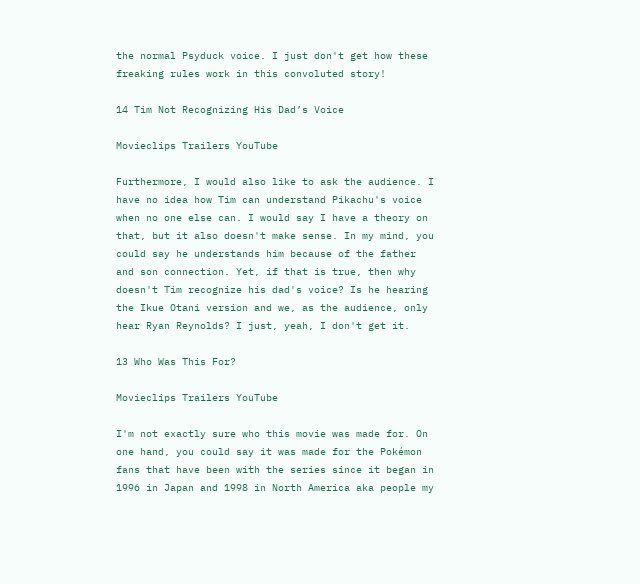the normal Psyduck voice. I just don't get how these freaking rules work in this convoluted story!

14 Tim Not Recognizing His Dad’s Voice

Movieclips Trailers YouTube

Furthermore, I would also like to ask the audience. I have no idea how Tim can understand Pikachu's voice when no one else can. I would say I have a theory on that, but it also doesn't make sense. In my mind, you could say he understands him because of the father and son connection. Yet, if that is true, then why doesn't Tim recognize his dad's voice? Is he hearing the Ikue Otani version and we, as the audience, only hear Ryan Reynolds? I just, yeah, I don't get it.

13 Who Was This For?

Movieclips Trailers YouTube

I'm not exactly sure who this movie was made for. On one hand, you could say it was made for the Pokémon fans that have been with the series since it began in 1996 in Japan and 1998 in North America aka people my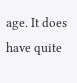age. It does have quite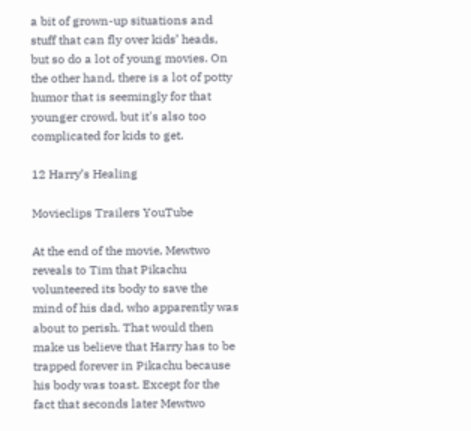a bit of grown-up situations and stuff that can fly over kids’ heads, but so do a lot of young movies. On the other hand, there is a lot of potty humor that is seemingly for that younger crowd, but it's also too complicated for kids to get.

12 Harry’s Healing

Movieclips Trailers YouTube

At the end of the movie, Mewtwo reveals to Tim that Pikachu volunteered its body to save the mind of his dad, who apparently was about to perish. That would then make us believe that Harry has to be trapped forever in Pikachu because his body was toast. Except for the fact that seconds later Mewtwo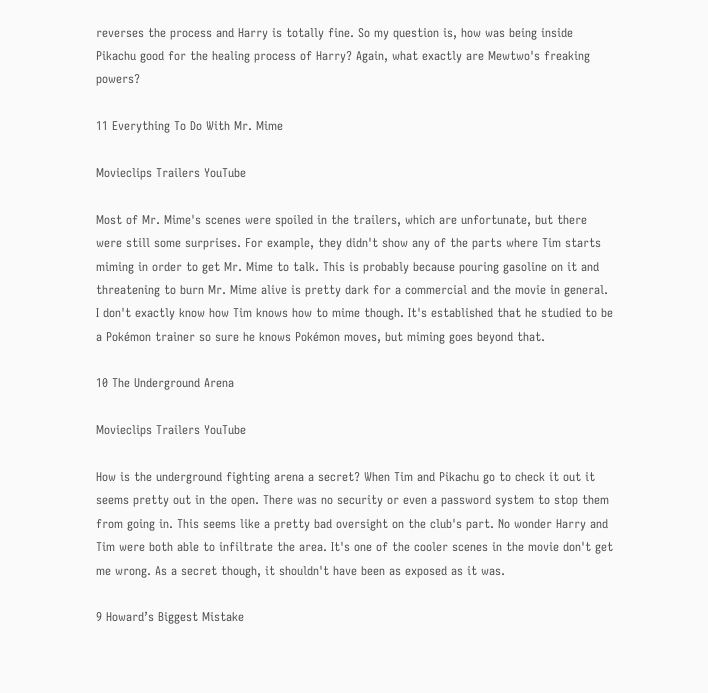reverses the process and Harry is totally fine. So my question is, how was being inside Pikachu good for the healing process of Harry? Again, what exactly are Mewtwo's freaking powers?

11 Everything To Do With Mr. Mime

Movieclips Trailers YouTube

Most of Mr. Mime's scenes were spoiled in the trailers, which are unfortunate, but there were still some surprises. For example, they didn't show any of the parts where Tim starts miming in order to get Mr. Mime to talk. This is probably because pouring gasoline on it and threatening to burn Mr. Mime alive is pretty dark for a commercial and the movie in general. I don't exactly know how Tim knows how to mime though. It's established that he studied to be a Pokémon trainer so sure he knows Pokémon moves, but miming goes beyond that.

10 The Underground Arena

Movieclips Trailers YouTube

How is the underground fighting arena a secret? When Tim and Pikachu go to check it out it seems pretty out in the open. There was no security or even a password system to stop them from going in. This seems like a pretty bad oversight on the club's part. No wonder Harry and Tim were both able to infiltrate the area. It's one of the cooler scenes in the movie don't get me wrong. As a secret though, it shouldn't have been as exposed as it was.

9 Howard’s Biggest Mistake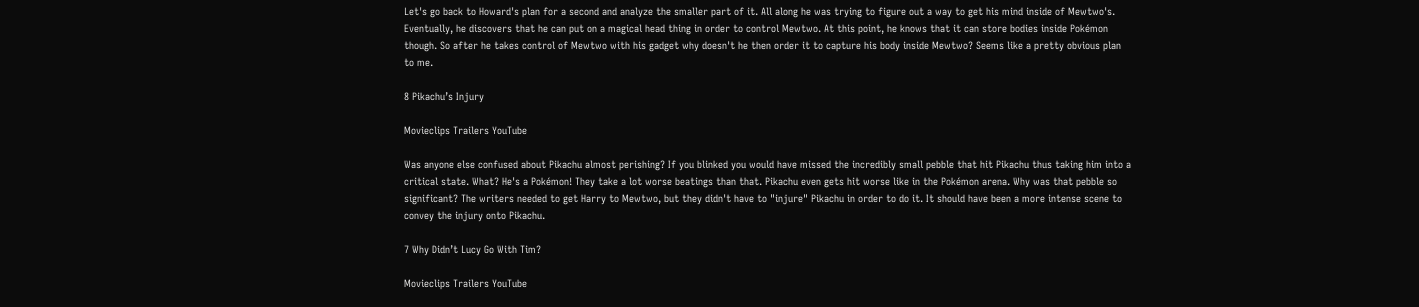Let's go back to Howard's plan for a second and analyze the smaller part of it. All along he was trying to figure out a way to get his mind inside of Mewtwo's. Eventually, he discovers that he can put on a magical head thing in order to control Mewtwo. At this point, he knows that it can store bodies inside Pokémon though. So after he takes control of Mewtwo with his gadget why doesn't he then order it to capture his body inside Mewtwo? Seems like a pretty obvious plan to me.

8 Pikachu’s Injury

Movieclips Trailers YouTube

Was anyone else confused about Pikachu almost perishing? If you blinked you would have missed the incredibly small pebble that hit Pikachu thus taking him into a critical state. What? He's a Pokémon! They take a lot worse beatings than that. Pikachu even gets hit worse like in the Pokémon arena. Why was that pebble so significant? The writers needed to get Harry to Mewtwo, but they didn't have to "injure" Pikachu in order to do it. It should have been a more intense scene to convey the injury onto Pikachu.

7 Why Didn’t Lucy Go With Tim?

Movieclips Trailers YouTube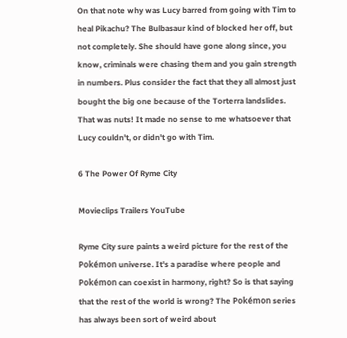On that note why was Lucy barred from going with Tim to heal Pikachu? The Bulbasaur kind of blocked her off, but not completely. She should have gone along since, you know, criminals were chasing them and you gain strength in numbers. Plus consider the fact that they all almost just bought the big one because of the Torterra landslides. That was nuts! It made no sense to me whatsoever that Lucy couldn't, or didn't go with Tim.

6 The Power Of Ryme City

Movieclips Trailers YouTube

Ryme City sure paints a weird picture for the rest of the Pokémon universe. It's a paradise where people and Pokémon can coexist in harmony, right? So is that saying that the rest of the world is wrong? The Pokémon series has always been sort of weird about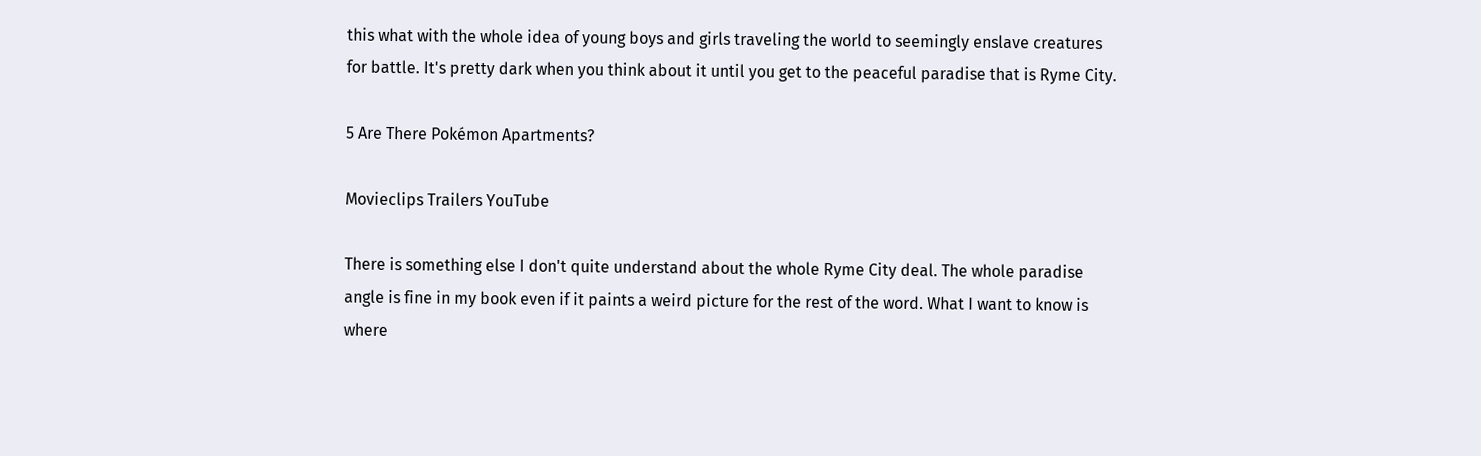this what with the whole idea of young boys and girls traveling the world to seemingly enslave creatures for battle. It's pretty dark when you think about it until you get to the peaceful paradise that is Ryme City.

5 Are There Pokémon Apartments?

Movieclips Trailers YouTube

There is something else I don't quite understand about the whole Ryme City deal. The whole paradise angle is fine in my book even if it paints a weird picture for the rest of the word. What I want to know is where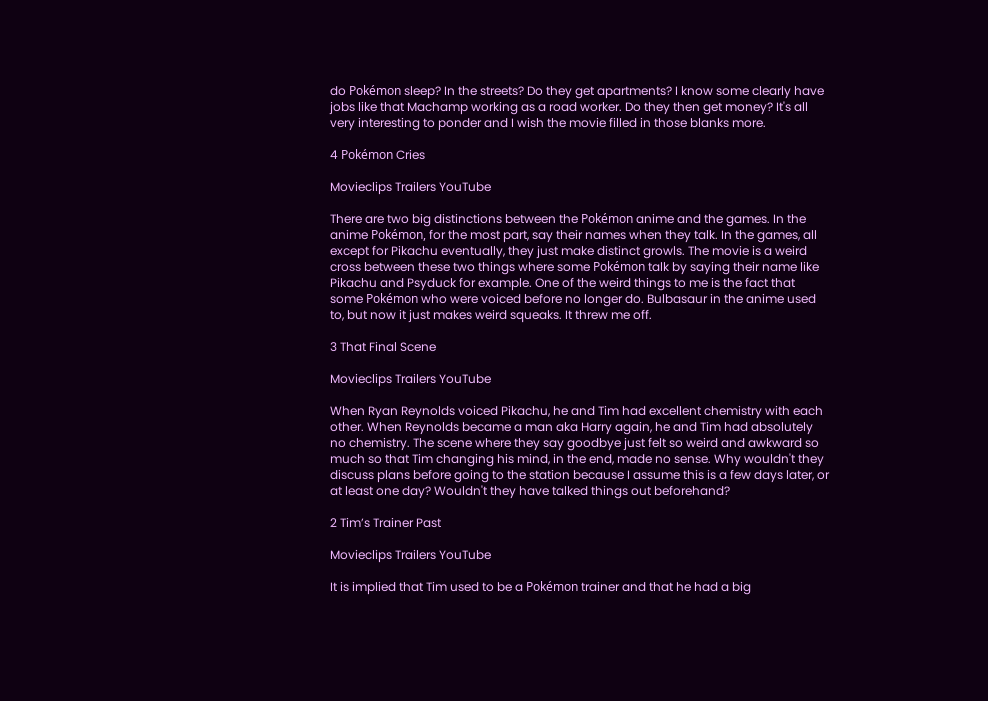do Pokémon sleep? In the streets? Do they get apartments? I know some clearly have jobs like that Machamp working as a road worker. Do they then get money? It's all very interesting to ponder and I wish the movie filled in those blanks more.

4 Pokémon Cries

Movieclips Trailers YouTube

There are two big distinctions between the Pokémon anime and the games. In the anime Pokémon, for the most part, say their names when they talk. In the games, all except for Pikachu eventually, they just make distinct growls. The movie is a weird cross between these two things where some Pokémon talk by saying their name like Pikachu and Psyduck for example. One of the weird things to me is the fact that some Pokémon who were voiced before no longer do. Bulbasaur in the anime used to, but now it just makes weird squeaks. It threw me off.

3 That Final Scene

Movieclips Trailers YouTube

When Ryan Reynolds voiced Pikachu, he and Tim had excellent chemistry with each other. When Reynolds became a man aka Harry again, he and Tim had absolutely no chemistry. The scene where they say goodbye just felt so weird and awkward so much so that Tim changing his mind, in the end, made no sense. Why wouldn't they discuss plans before going to the station because I assume this is a few days later, or at least one day? Wouldn't they have talked things out beforehand?

2 Tim’s Trainer Past

Movieclips Trailers YouTube

It is implied that Tim used to be a Pokémon trainer and that he had a big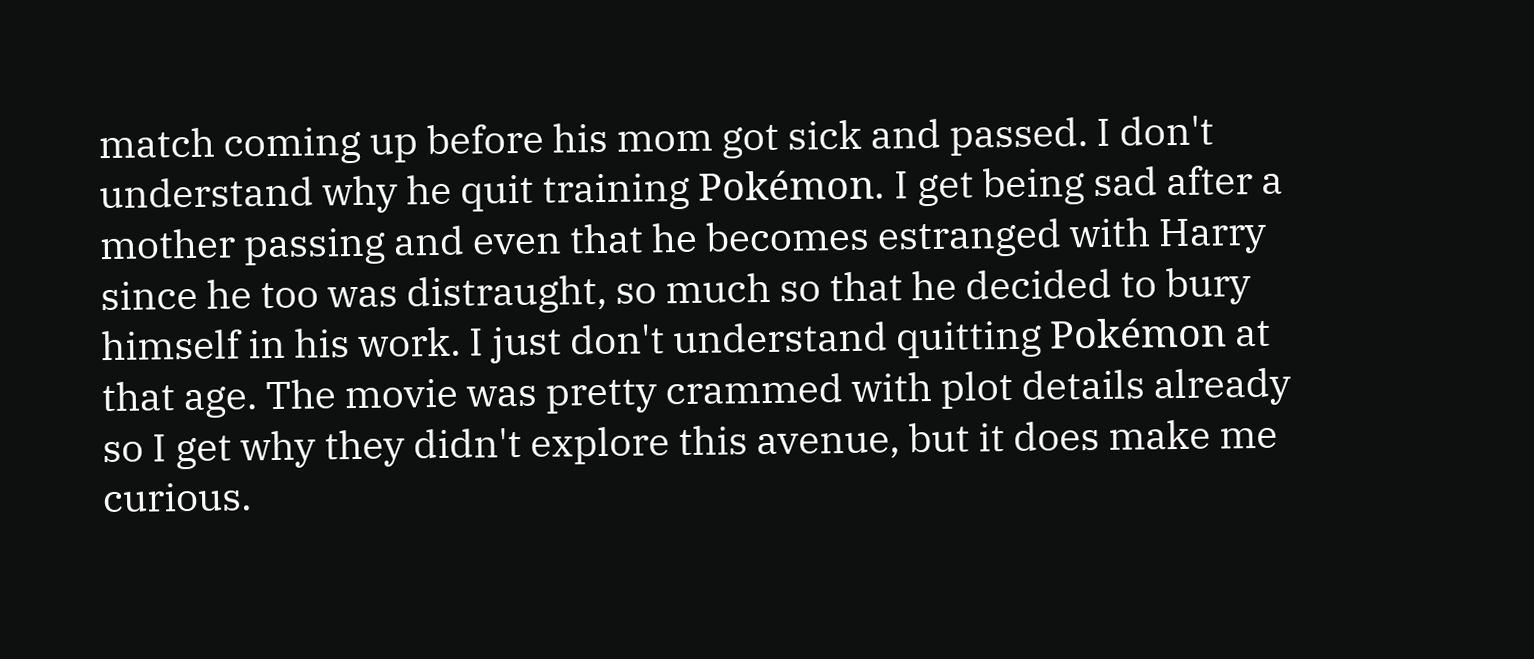match coming up before his mom got sick and passed. I don't understand why he quit training Pokémon. I get being sad after a mother passing and even that he becomes estranged with Harry since he too was distraught, so much so that he decided to bury himself in his work. I just don't understand quitting Pokémon at that age. The movie was pretty crammed with plot details already so I get why they didn't explore this avenue, but it does make me curious.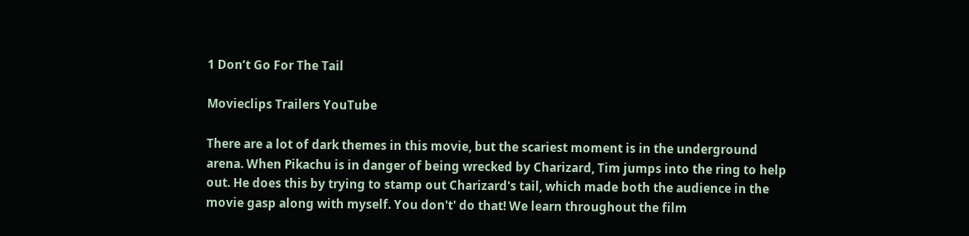1 Don’t Go For The Tail

Movieclips Trailers YouTube

There are a lot of dark themes in this movie, but the scariest moment is in the underground arena. When Pikachu is in danger of being wrecked by Charizard, Tim jumps into the ring to help out. He does this by trying to stamp out Charizard's tail, which made both the audience in the movie gasp along with myself. You don't' do that! We learn throughout the film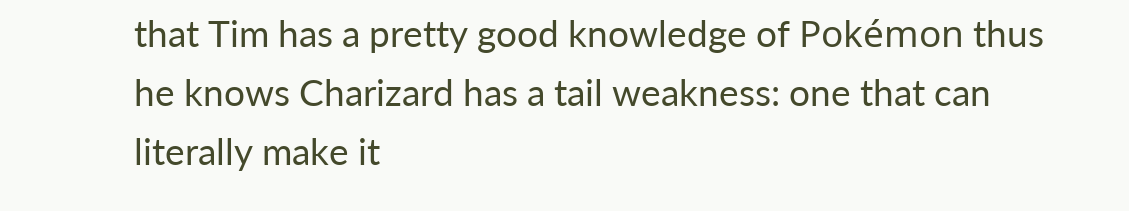that Tim has a pretty good knowledge of Pokémon thus he knows Charizard has a tail weakness: one that can literally make it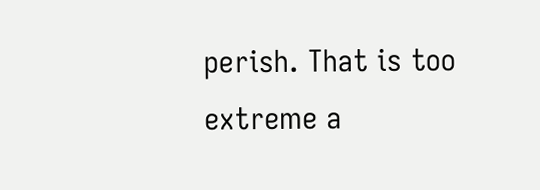perish. That is too extreme a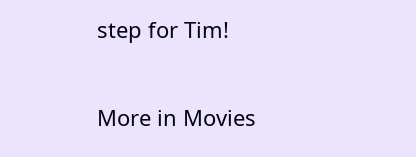step for Tim!

More in Movies